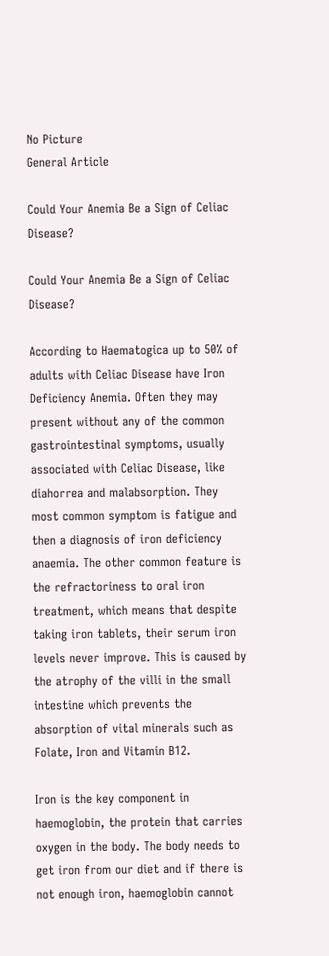No Picture
General Article

Could Your Anemia Be a Sign of Celiac Disease?

Could Your Anemia Be a Sign of Celiac Disease?

According to Haematogica up to 50% of adults with Celiac Disease have Iron Deficiency Anemia. Often they may present without any of the common gastrointestinal symptoms, usually associated with Celiac Disease, like diahorrea and malabsorption. They most common symptom is fatigue and then a diagnosis of iron deficiency anaemia. The other common feature is the refractoriness to oral iron treatment, which means that despite taking iron tablets, their serum iron levels never improve. This is caused by the atrophy of the villi in the small intestine which prevents the absorption of vital minerals such as Folate, Iron and Vitamin B12.

Iron is the key component in haemoglobin, the protein that carries oxygen in the body. The body needs to get iron from our diet and if there is not enough iron, haemoglobin cannot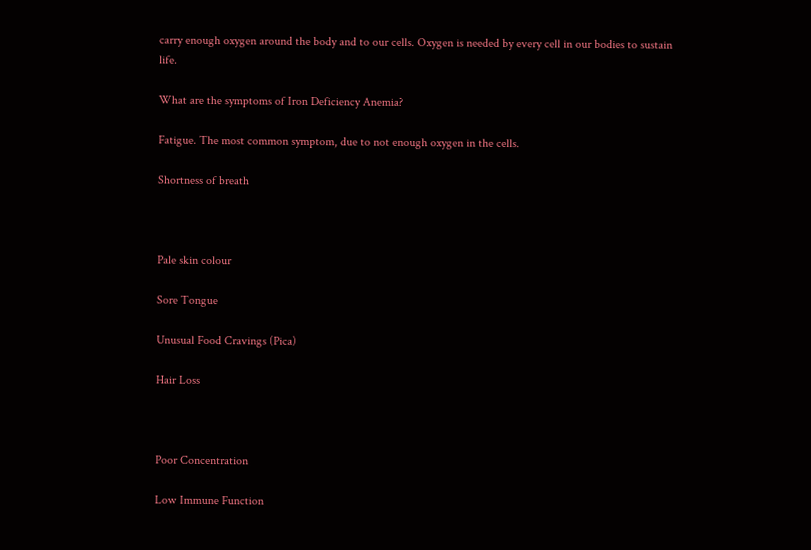carry enough oxygen around the body and to our cells. Oxygen is needed by every cell in our bodies to sustain life.

What are the symptoms of Iron Deficiency Anemia?

Fatigue. The most common symptom, due to not enough oxygen in the cells.

Shortness of breath



Pale skin colour

Sore Tongue

Unusual Food Cravings (Pica)

Hair Loss



Poor Concentration

Low Immune Function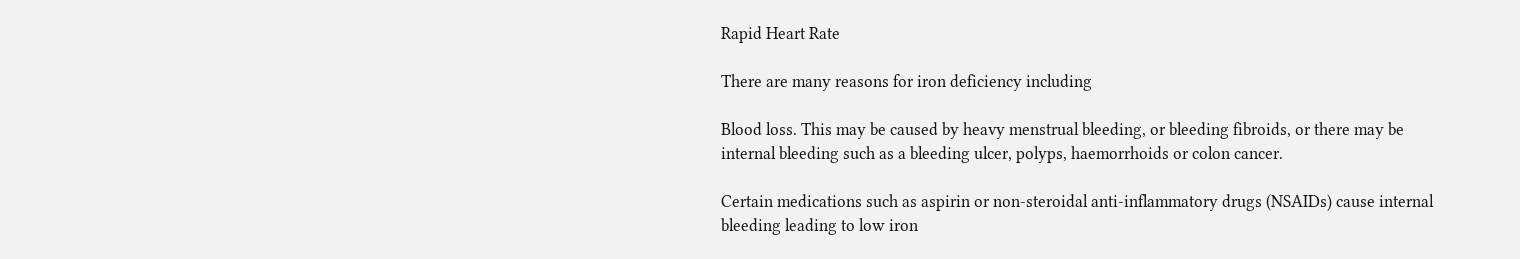Rapid Heart Rate

There are many reasons for iron deficiency including

Blood loss. This may be caused by heavy menstrual bleeding, or bleeding fibroids, or there may be internal bleeding such as a bleeding ulcer, polyps, haemorrhoids or colon cancer.

Certain medications such as aspirin or non-steroidal anti-inflammatory drugs (NSAIDs) cause internal bleeding leading to low iron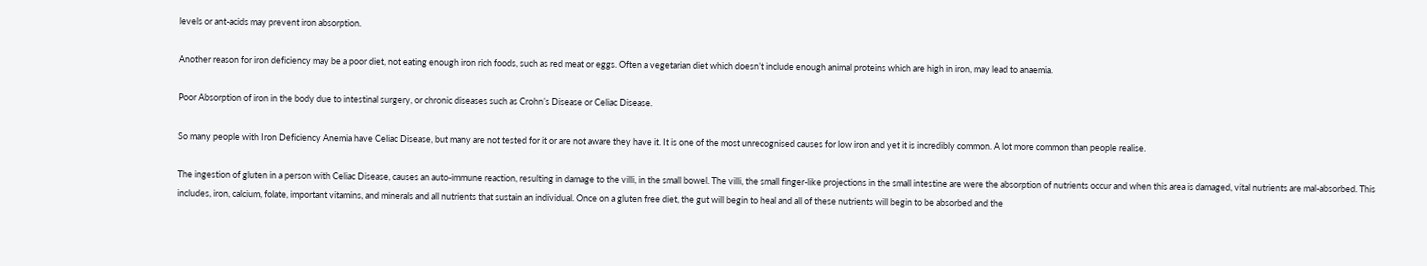levels or ant-acids may prevent iron absorption.

Another reason for iron deficiency may be a poor diet, not eating enough iron rich foods, such as red meat or eggs. Often a vegetarian diet which doesn’t include enough animal proteins which are high in iron, may lead to anaemia.

Poor Absorption of iron in the body due to intestinal surgery, or chronic diseases such as Crohn’s Disease or Celiac Disease.

So many people with Iron Deficiency Anemia have Celiac Disease, but many are not tested for it or are not aware they have it. It is one of the most unrecognised causes for low iron and yet it is incredibly common. A lot more common than people realise.

The ingestion of gluten in a person with Celiac Disease, causes an auto-immune reaction, resulting in damage to the villi, in the small bowel. The villi, the small finger-like projections in the small intestine are were the absorption of nutrients occur and when this area is damaged, vital nutrients are mal-absorbed. This includes, iron, calcium, folate, important vitamins, and minerals and all nutrients that sustain an individual. Once on a gluten free diet, the gut will begin to heal and all of these nutrients will begin to be absorbed and the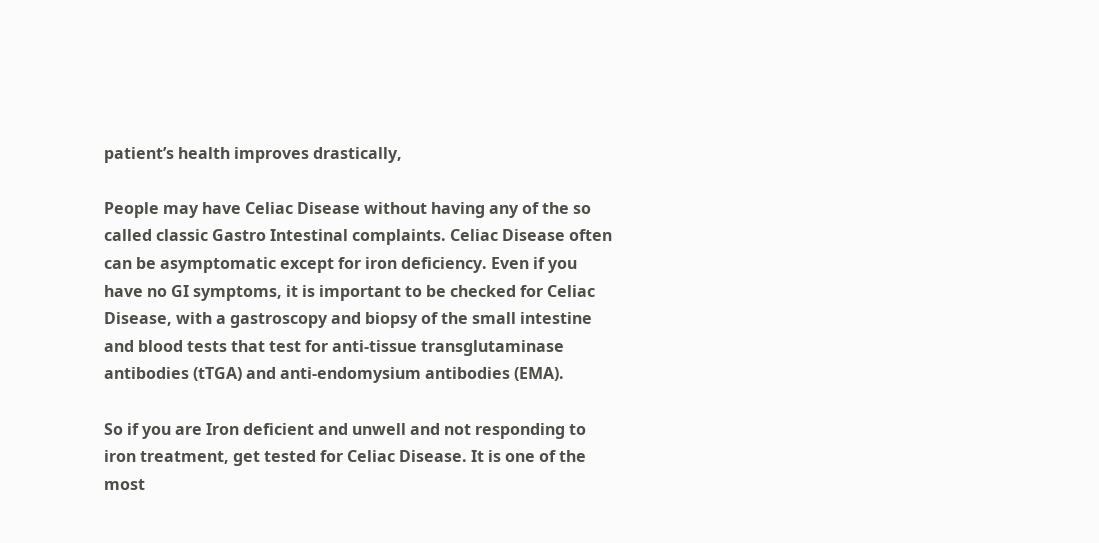patient’s health improves drastically,

People may have Celiac Disease without having any of the so called classic Gastro Intestinal complaints. Celiac Disease often can be asymptomatic except for iron deficiency. Even if you have no GI symptoms, it is important to be checked for Celiac Disease, with a gastroscopy and biopsy of the small intestine and blood tests that test for anti-tissue transglutaminase antibodies (tTGA) and anti-endomysium antibodies (EMA).

So if you are Iron deficient and unwell and not responding to iron treatment, get tested for Celiac Disease. It is one of the most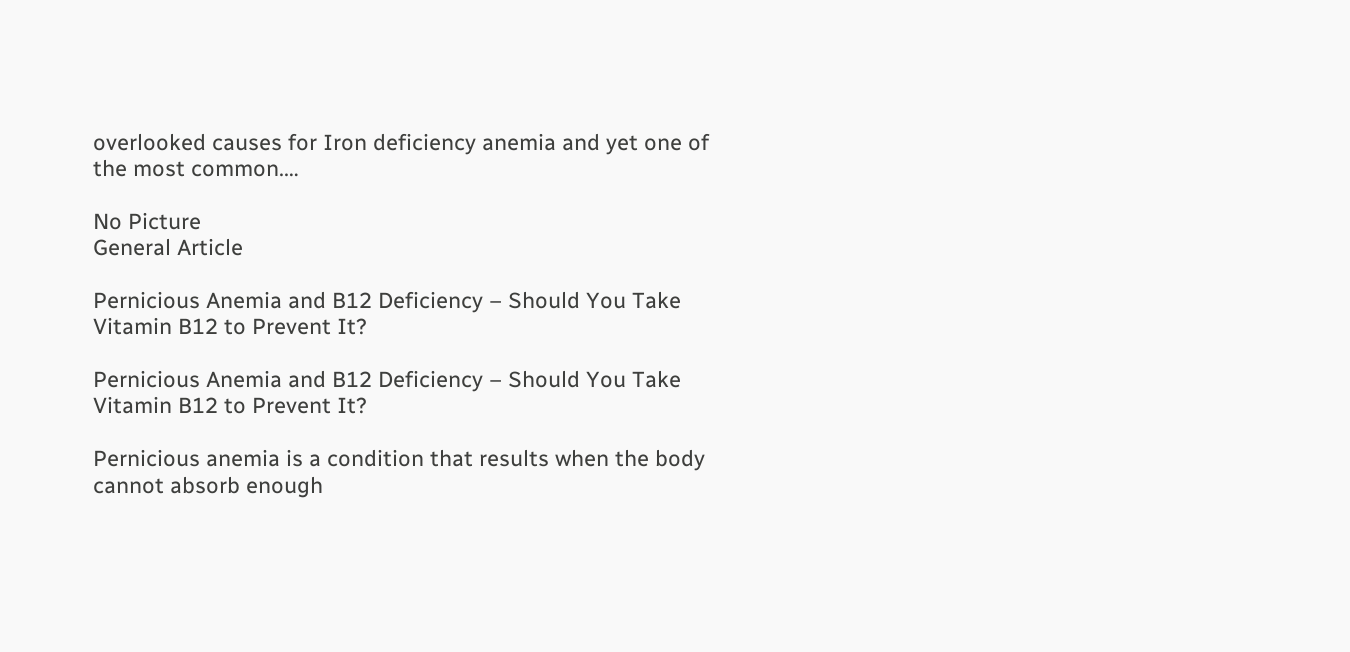overlooked causes for Iron deficiency anemia and yet one of the most common.…

No Picture
General Article

Pernicious Anemia and B12 Deficiency – Should You Take Vitamin B12 to Prevent It?

Pernicious Anemia and B12 Deficiency – Should You Take Vitamin B12 to Prevent It?

Pernicious anemia is a condition that results when the body cannot absorb enough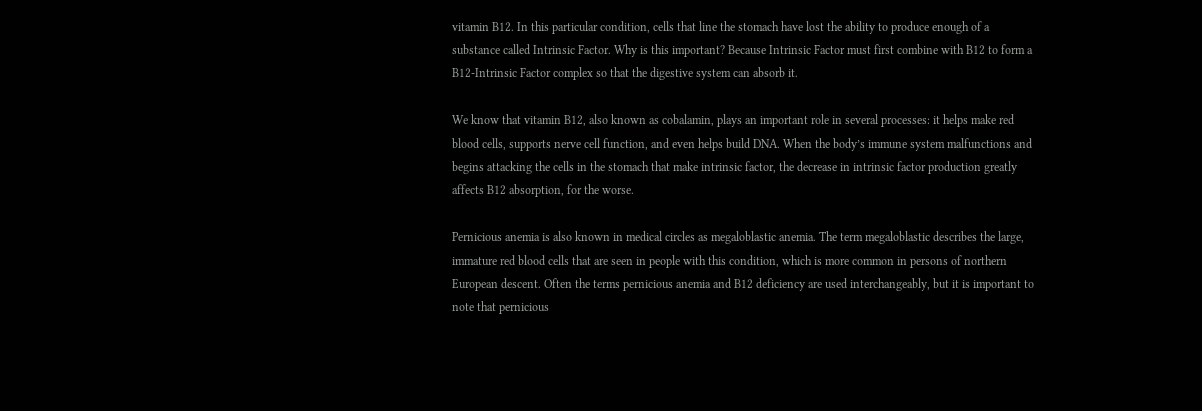vitamin B12. In this particular condition, cells that line the stomach have lost the ability to produce enough of a substance called Intrinsic Factor. Why is this important? Because Intrinsic Factor must first combine with B12 to form a B12-Intrinsic Factor complex so that the digestive system can absorb it.

We know that vitamin B12, also known as cobalamin, plays an important role in several processes: it helps make red blood cells, supports nerve cell function, and even helps build DNA. When the body’s immune system malfunctions and begins attacking the cells in the stomach that make intrinsic factor, the decrease in intrinsic factor production greatly affects B12 absorption, for the worse.

Pernicious anemia is also known in medical circles as megaloblastic anemia. The term megaloblastic describes the large, immature red blood cells that are seen in people with this condition, which is more common in persons of northern European descent. Often the terms pernicious anemia and B12 deficiency are used interchangeably, but it is important to note that pernicious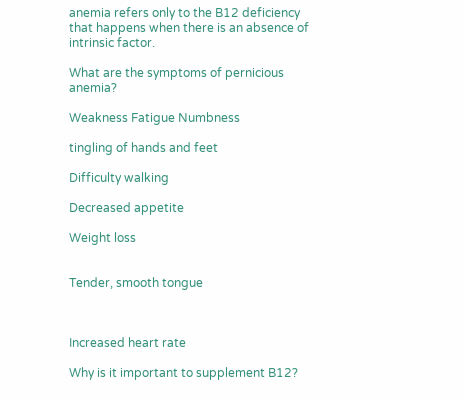anemia refers only to the B12 deficiency that happens when there is an absence of intrinsic factor.

What are the symptoms of pernicious anemia?

Weakness Fatigue Numbness

tingling of hands and feet

Difficulty walking

Decreased appetite

Weight loss


Tender, smooth tongue



Increased heart rate

Why is it important to supplement B12?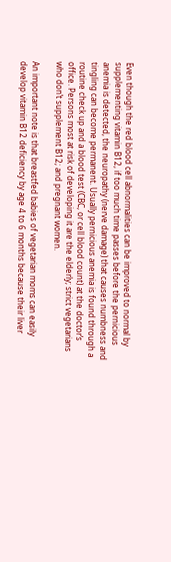Even though the red blood cell abnormalities can be improved to normal by supplementing vitamin B12, if too much time passes before the pernicious anemia is detected, the neuropathy (nerve damage) that causes numbness and tingling can become permanent. Usually pernicious anemia is found through a routine check up and a blood test (CBC, or cell blood count) at the doctor’s office. Persons most at risk of developing it are the elderly; strict vegetarians who don’t supplement B12; and pregnant women.

An important note is that breastfed babies of vegetarian moms can easily develop vitamin B12 deficiency by age 4 to 6 months because their liver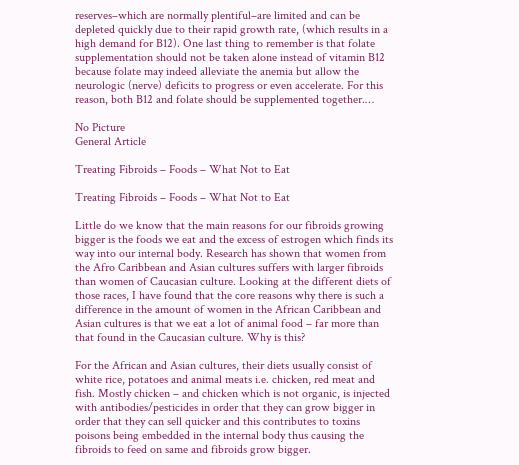reserves–which are normally plentiful–are limited and can be depleted quickly due to their rapid growth rate, (which results in a high demand for B12). One last thing to remember is that folate supplementation should not be taken alone instead of vitamin B12 because folate may indeed alleviate the anemia but allow the neurologic (nerve) deficits to progress or even accelerate. For this reason, both B12 and folate should be supplemented together.…

No Picture
General Article

Treating Fibroids – Foods – What Not to Eat

Treating Fibroids – Foods – What Not to Eat

Little do we know that the main reasons for our fibroids growing bigger is the foods we eat and the excess of estrogen which finds its way into our internal body. Research has shown that women from the Afro Caribbean and Asian cultures suffers with larger fibroids than women of Caucasian culture. Looking at the different diets of those races, I have found that the core reasons why there is such a difference in the amount of women in the African Caribbean and Asian cultures is that we eat a lot of animal food – far more than that found in the Caucasian culture. Why is this?

For the African and Asian cultures, their diets usually consist of white rice, potatoes and animal meats i.e. chicken, red meat and fish. Mostly chicken – and chicken which is not organic, is injected with antibodies/pesticides in order that they can grow bigger in order that they can sell quicker and this contributes to toxins poisons being embedded in the internal body thus causing the fibroids to feed on same and fibroids grow bigger.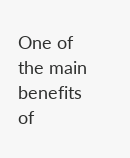One of the main benefits of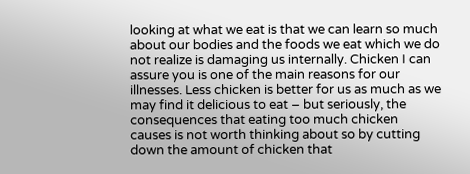looking at what we eat is that we can learn so much about our bodies and the foods we eat which we do not realize is damaging us internally. Chicken I can assure you is one of the main reasons for our illnesses. Less chicken is better for us as much as we may find it delicious to eat – but seriously, the consequences that eating too much chicken causes is not worth thinking about so by cutting down the amount of chicken that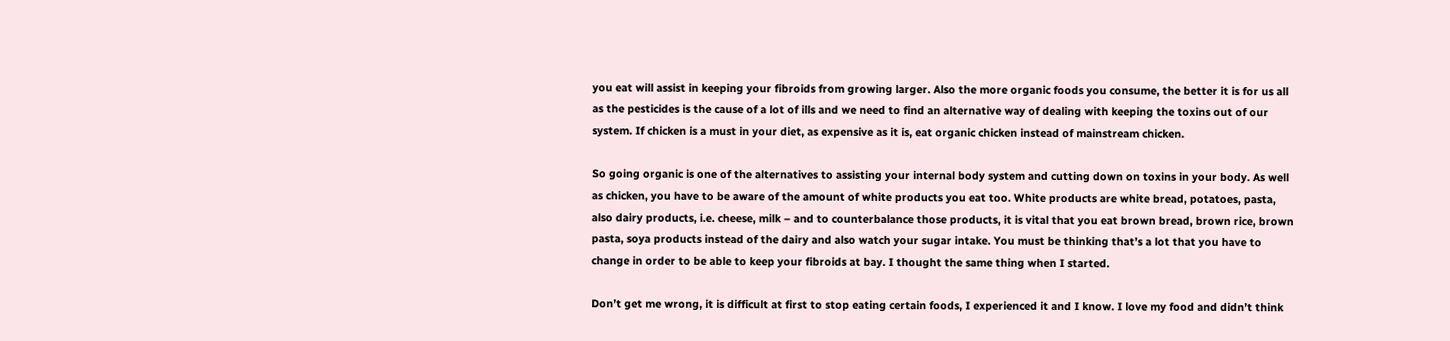you eat will assist in keeping your fibroids from growing larger. Also the more organic foods you consume, the better it is for us all as the pesticides is the cause of a lot of ills and we need to find an alternative way of dealing with keeping the toxins out of our system. If chicken is a must in your diet, as expensive as it is, eat organic chicken instead of mainstream chicken.

So going organic is one of the alternatives to assisting your internal body system and cutting down on toxins in your body. As well as chicken, you have to be aware of the amount of white products you eat too. White products are white bread, potatoes, pasta, also dairy products, i.e. cheese, milk – and to counterbalance those products, it is vital that you eat brown bread, brown rice, brown pasta, soya products instead of the dairy and also watch your sugar intake. You must be thinking that’s a lot that you have to change in order to be able to keep your fibroids at bay. I thought the same thing when I started.

Don’t get me wrong, it is difficult at first to stop eating certain foods, I experienced it and I know. I love my food and didn’t think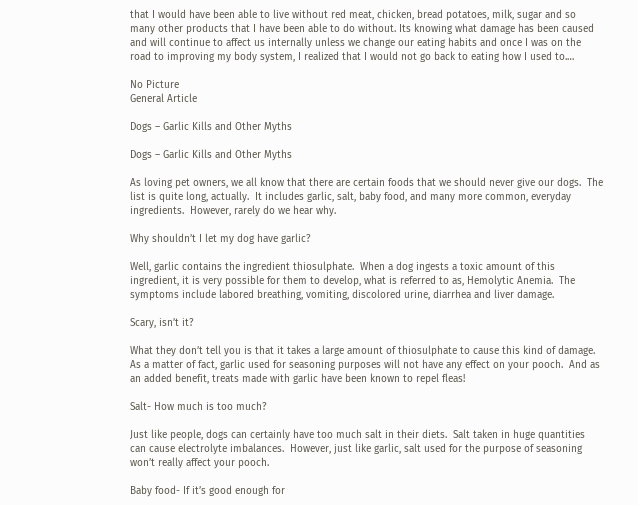that I would have been able to live without red meat, chicken, bread potatoes, milk, sugar and so many other products that I have been able to do without. Its knowing what damage has been caused and will continue to affect us internally unless we change our eating habits and once I was on the road to improving my body system, I realized that I would not go back to eating how I used to.…

No Picture
General Article

Dogs – Garlic Kills and Other Myths

Dogs – Garlic Kills and Other Myths

As loving pet owners, we all know that there are certain foods that we should never give our dogs.  The list is quite long, actually.  It includes garlic, salt, baby food, and many more common, everyday ingredients.  However, rarely do we hear why.

Why shouldn’t I let my dog have garlic?

Well, garlic contains the ingredient thiosulphate.  When a dog ingests a toxic amount of this ingredient, it is very possible for them to develop, what is referred to as, Hemolytic Anemia.  The symptoms include labored breathing, vomiting, discolored urine, diarrhea and liver damage.

Scary, isn’t it?

What they don’t tell you is that it takes a large amount of thiosulphate to cause this kind of damage.  As a matter of fact, garlic used for seasoning purposes will not have any effect on your pooch.  And as an added benefit, treats made with garlic have been known to repel fleas!

Salt- How much is too much?

Just like people, dogs can certainly have too much salt in their diets.  Salt taken in huge quantities can cause electrolyte imbalances.  However, just like garlic, salt used for the purpose of seasoning won’t really affect your pooch.

Baby food- If it’s good enough for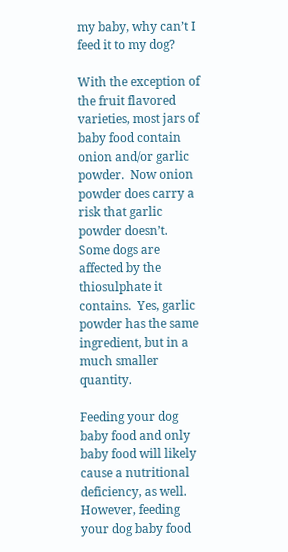my baby, why can’t I feed it to my dog?

With the exception of the fruit flavored varieties, most jars of baby food contain onion and/or garlic powder.  Now onion powder does carry a risk that garlic powder doesn’t.  Some dogs are affected by the thiosulphate it contains.  Yes, garlic powder has the same ingredient, but in a much smaller quantity.

Feeding your dog baby food and only baby food will likely cause a nutritional deficiency, as well.  However, feeding your dog baby food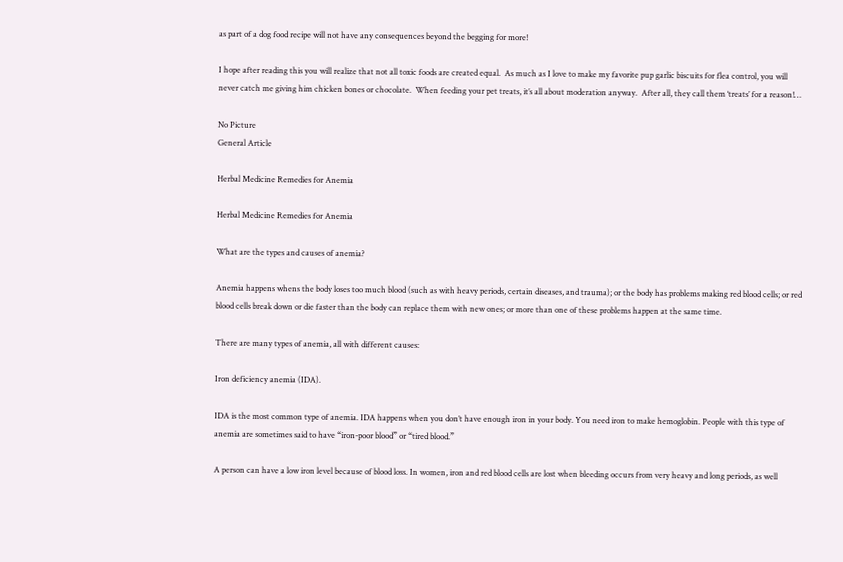as part of a dog food recipe will not have any consequences beyond the begging for more!

I hope after reading this you will realize that not all toxic foods are created equal.  As much as I love to make my favorite pup garlic biscuits for flea control, you will never catch me giving him chicken bones or chocolate.  When feeding your pet treats, it’s all about moderation anyway.  After all, they call them ‘treats’ for a reason!…

No Picture
General Article

Herbal Medicine Remedies for Anemia

Herbal Medicine Remedies for Anemia

What are the types and causes of anemia?

Anemia happens whens the body loses too much blood (such as with heavy periods, certain diseases, and trauma); or the body has problems making red blood cells; or red blood cells break down or die faster than the body can replace them with new ones; or more than one of these problems happen at the same time.

There are many types of anemia, all with different causes:

Iron deficiency anemia (IDA).

IDA is the most common type of anemia. IDA happens when you don’t have enough iron in your body. You need iron to make hemoglobin. People with this type of anemia are sometimes said to have “iron-poor blood” or “tired blood.”

A person can have a low iron level because of blood loss. In women, iron and red blood cells are lost when bleeding occurs from very heavy and long periods, as well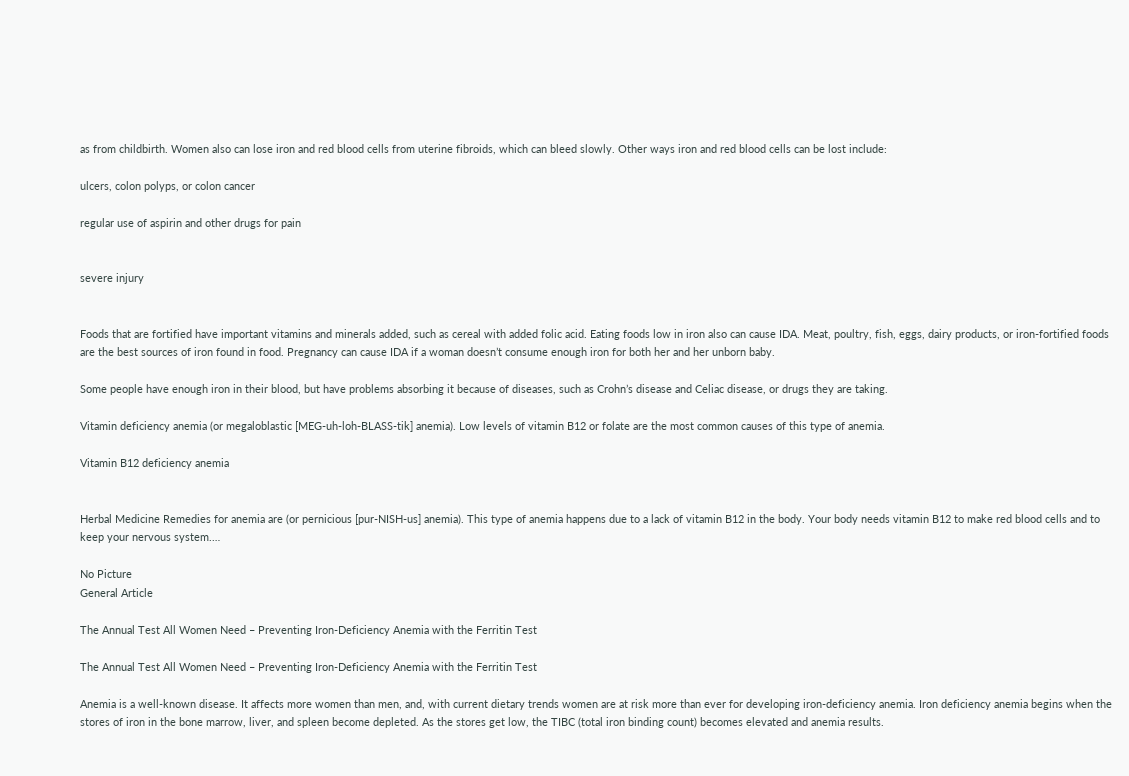as from childbirth. Women also can lose iron and red blood cells from uterine fibroids, which can bleed slowly. Other ways iron and red blood cells can be lost include:

ulcers, colon polyps, or colon cancer

regular use of aspirin and other drugs for pain


severe injury


Foods that are fortified have important vitamins and minerals added, such as cereal with added folic acid. Eating foods low in iron also can cause IDA. Meat, poultry, fish, eggs, dairy products, or iron-fortified foods are the best sources of iron found in food. Pregnancy can cause IDA if a woman doesn’t consume enough iron for both her and her unborn baby.

Some people have enough iron in their blood, but have problems absorbing it because of diseases, such as Crohn’s disease and Celiac disease, or drugs they are taking.

Vitamin deficiency anemia (or megaloblastic [MEG-uh-loh-BLASS-tik] anemia). Low levels of vitamin B12 or folate are the most common causes of this type of anemia.

Vitamin B12 deficiency anemia


Herbal Medicine Remedies for anemia are (or pernicious [pur-NISH-us] anemia). This type of anemia happens due to a lack of vitamin B12 in the body. Your body needs vitamin B12 to make red blood cells and to keep your nervous system.…

No Picture
General Article

The Annual Test All Women Need – Preventing Iron-Deficiency Anemia with the Ferritin Test

The Annual Test All Women Need – Preventing Iron-Deficiency Anemia with the Ferritin Test

Anemia is a well-known disease. It affects more women than men, and, with current dietary trends women are at risk more than ever for developing iron-deficiency anemia. Iron deficiency anemia begins when the stores of iron in the bone marrow, liver, and spleen become depleted. As the stores get low, the TIBC (total iron binding count) becomes elevated and anemia results.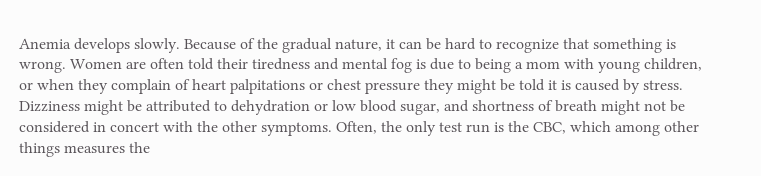Anemia develops slowly. Because of the gradual nature, it can be hard to recognize that something is wrong. Women are often told their tiredness and mental fog is due to being a mom with young children, or when they complain of heart palpitations or chest pressure they might be told it is caused by stress. Dizziness might be attributed to dehydration or low blood sugar, and shortness of breath might not be considered in concert with the other symptoms. Often, the only test run is the CBC, which among other things measures the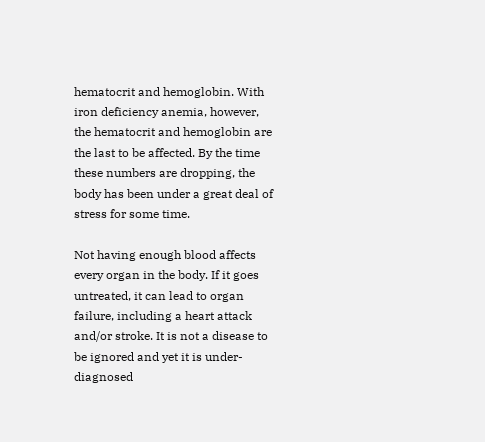hematocrit and hemoglobin. With iron deficiency anemia, however, the hematocrit and hemoglobin are the last to be affected. By the time these numbers are dropping, the body has been under a great deal of stress for some time.

Not having enough blood affects every organ in the body. If it goes untreated, it can lead to organ failure, including a heart attack and/or stroke. It is not a disease to be ignored and yet it is under-diagnosed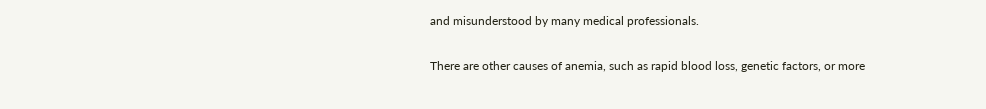and misunderstood by many medical professionals.

There are other causes of anemia, such as rapid blood loss, genetic factors, or more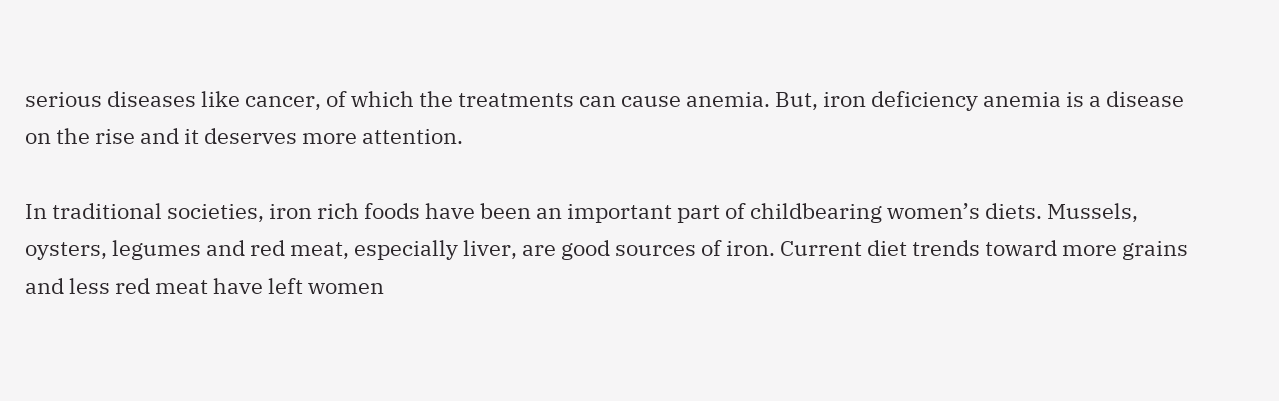serious diseases like cancer, of which the treatments can cause anemia. But, iron deficiency anemia is a disease on the rise and it deserves more attention.

In traditional societies, iron rich foods have been an important part of childbearing women’s diets. Mussels, oysters, legumes and red meat, especially liver, are good sources of iron. Current diet trends toward more grains and less red meat have left women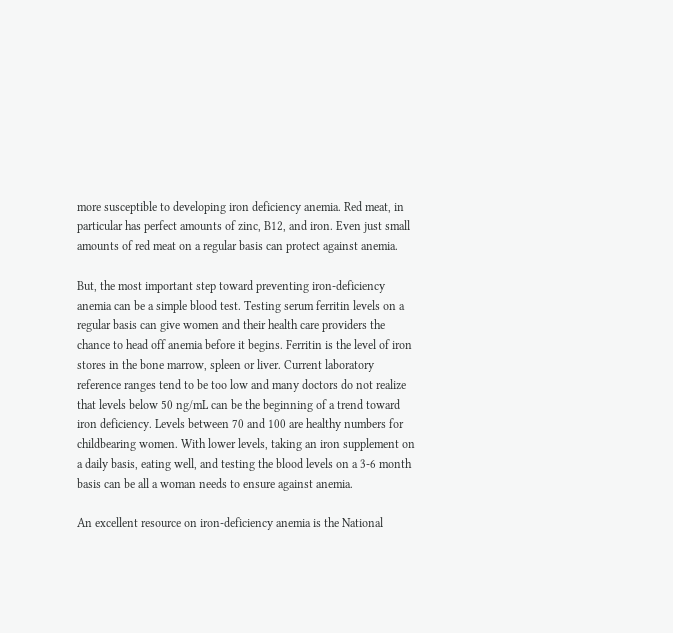more susceptible to developing iron deficiency anemia. Red meat, in particular has perfect amounts of zinc, B12, and iron. Even just small amounts of red meat on a regular basis can protect against anemia.

But, the most important step toward preventing iron-deficiency anemia can be a simple blood test. Testing serum ferritin levels on a regular basis can give women and their health care providers the chance to head off anemia before it begins. Ferritin is the level of iron stores in the bone marrow, spleen or liver. Current laboratory reference ranges tend to be too low and many doctors do not realize that levels below 50 ng/mL can be the beginning of a trend toward iron deficiency. Levels between 70 and 100 are healthy numbers for childbearing women. With lower levels, taking an iron supplement on a daily basis, eating well, and testing the blood levels on a 3-6 month basis can be all a woman needs to ensure against anemia.

An excellent resource on iron-deficiency anemia is the National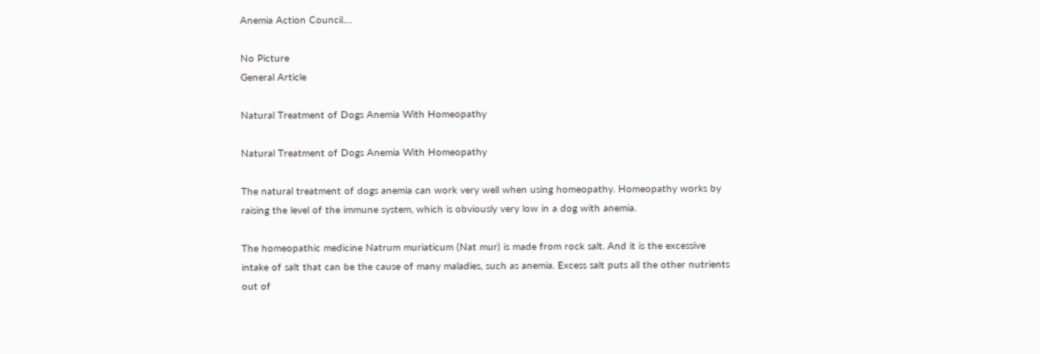Anemia Action Council.…

No Picture
General Article

Natural Treatment of Dogs Anemia With Homeopathy

Natural Treatment of Dogs Anemia With Homeopathy

The natural treatment of dogs anemia can work very well when using homeopathy. Homeopathy works by raising the level of the immune system, which is obviously very low in a dog with anemia.

The homeopathic medicine Natrum muriaticum (Nat mur) is made from rock salt. And it is the excessive intake of salt that can be the cause of many maladies, such as anemia. Excess salt puts all the other nutrients out of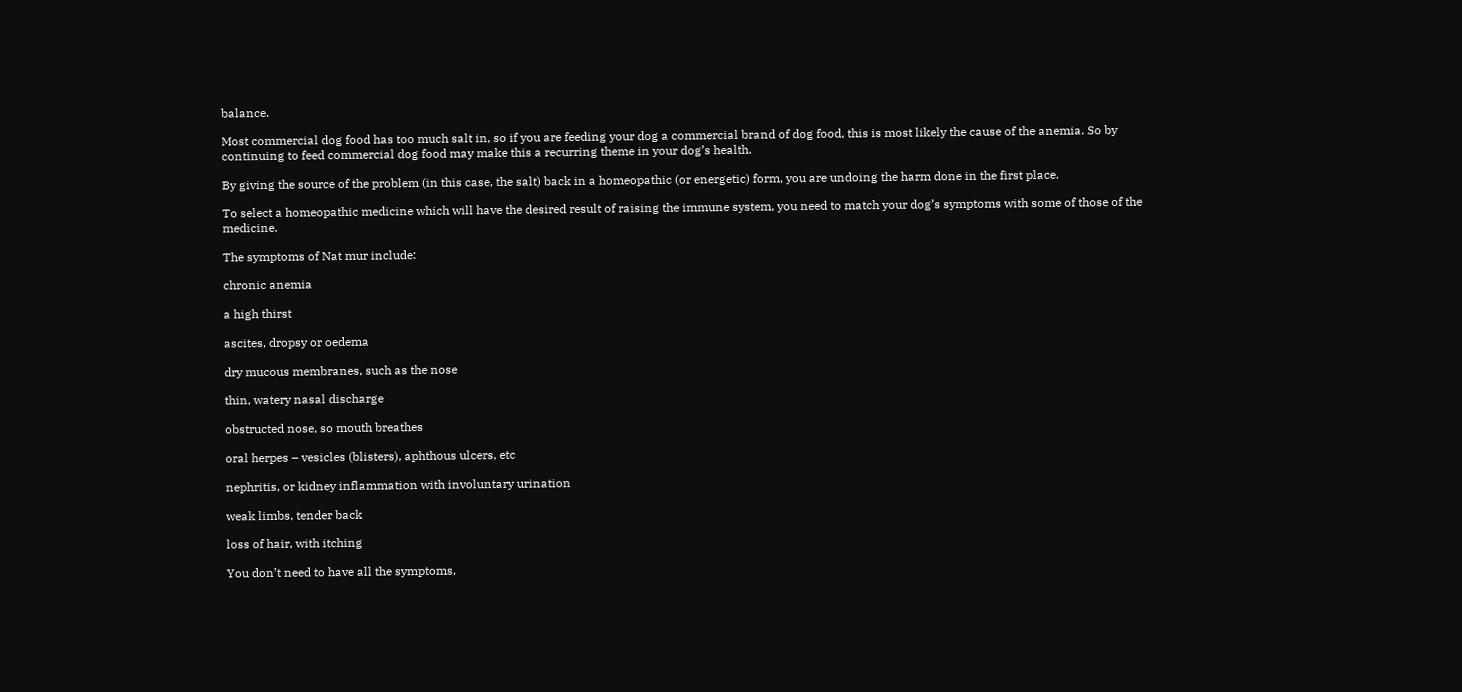balance.

Most commercial dog food has too much salt in, so if you are feeding your dog a commercial brand of dog food, this is most likely the cause of the anemia. So by continuing to feed commercial dog food may make this a recurring theme in your dog’s health.

By giving the source of the problem (in this case, the salt) back in a homeopathic (or energetic) form, you are undoing the harm done in the first place.

To select a homeopathic medicine which will have the desired result of raising the immune system, you need to match your dog’s symptoms with some of those of the medicine.

The symptoms of Nat mur include:

chronic anemia

a high thirst

ascites, dropsy or oedema

dry mucous membranes, such as the nose

thin, watery nasal discharge

obstructed nose, so mouth breathes

oral herpes – vesicles (blisters), aphthous ulcers, etc

nephritis, or kidney inflammation with involuntary urination

weak limbs, tender back

loss of hair, with itching

You don’t need to have all the symptoms,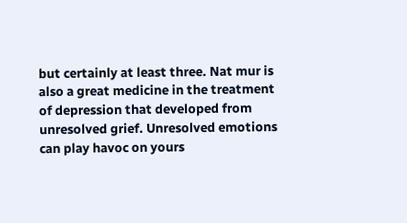but certainly at least three. Nat mur is also a great medicine in the treatment of depression that developed from unresolved grief. Unresolved emotions can play havoc on yours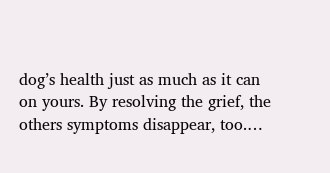dog’s health just as much as it can on yours. By resolving the grief, the others symptoms disappear, too.…